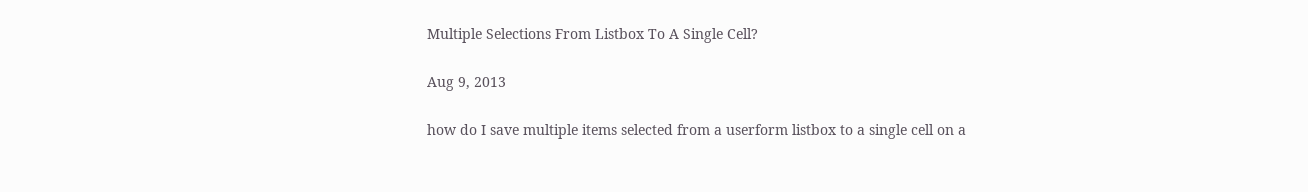Multiple Selections From Listbox To A Single Cell?

Aug 9, 2013

how do I save multiple items selected from a userform listbox to a single cell on a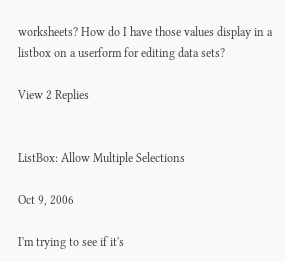worksheets? How do I have those values display in a listbox on a userform for editing data sets?

View 2 Replies


ListBox: Allow Multiple Selections

Oct 9, 2006

I'm trying to see if it's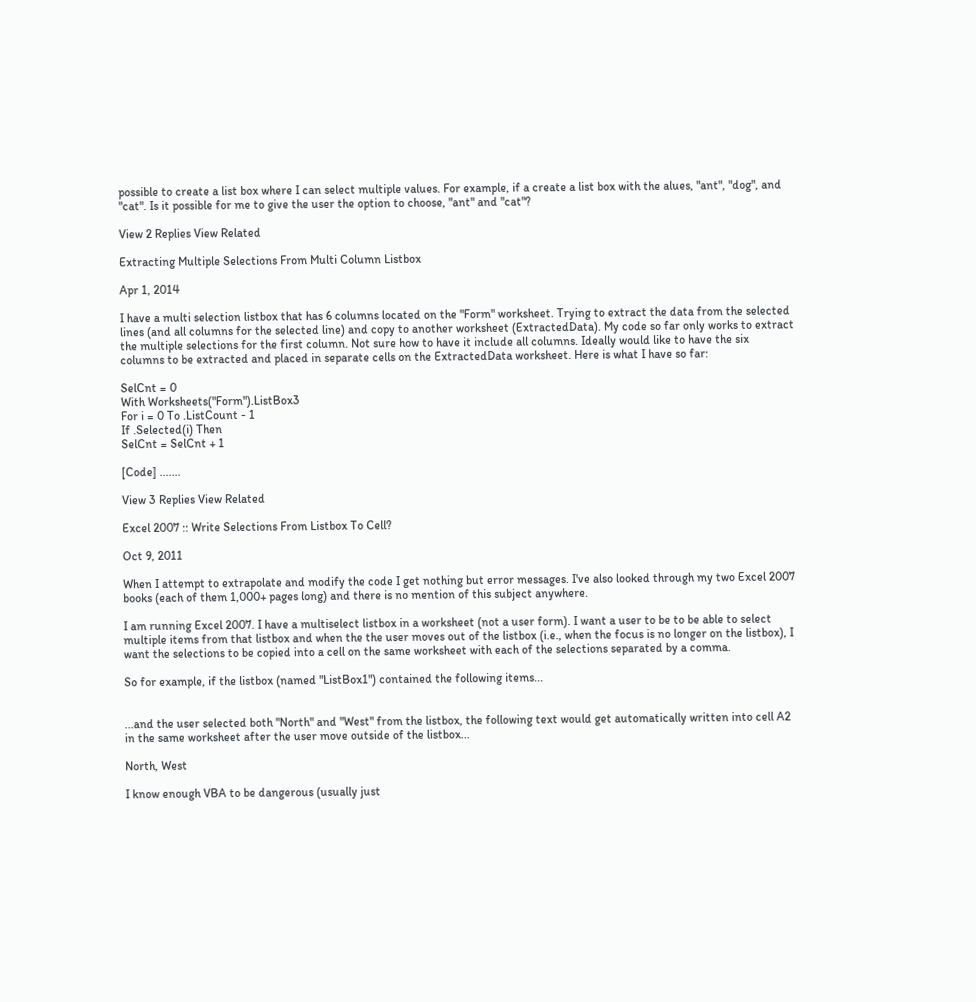possible to create a list box where I can select multiple values. For example, if a create a list box with the alues, "ant", "dog", and "cat". Is it possible for me to give the user the option to choose, "ant" and "cat"?

View 2 Replies View Related

Extracting Multiple Selections From Multi Column Listbox

Apr 1, 2014

I have a multi selection listbox that has 6 columns located on the "Form" worksheet. Trying to extract the data from the selected lines (and all columns for the selected line) and copy to another worksheet (ExtractedData). My code so far only works to extract the multiple selections for the first column. Not sure how to have it include all columns. Ideally would like to have the six columns to be extracted and placed in separate cells on the ExtractedData worksheet. Here is what I have so far:

SelCnt = 0
With Worksheets("Form").ListBox3
For i = 0 To .ListCount - 1
If .Selected(i) Then
SelCnt = SelCnt + 1

[Code] .......

View 3 Replies View Related

Excel 2007 :: Write Selections From Listbox To Cell?

Oct 9, 2011

When I attempt to extrapolate and modify the code I get nothing but error messages. I've also looked through my two Excel 2007 books (each of them 1,000+ pages long) and there is no mention of this subject anywhere.

I am running Excel 2007. I have a multiselect listbox in a worksheet (not a user form). I want a user to be to be able to select multiple items from that listbox and when the the user moves out of the listbox (i.e., when the focus is no longer on the listbox), I want the selections to be copied into a cell on the same worksheet with each of the selections separated by a comma.

So for example, if the listbox (named "ListBox1") contained the following items...


...and the user selected both "North" and "West" from the listbox, the following text would get automatically written into cell A2 in the same worksheet after the user move outside of the listbox...

North, West

I know enough VBA to be dangerous (usually just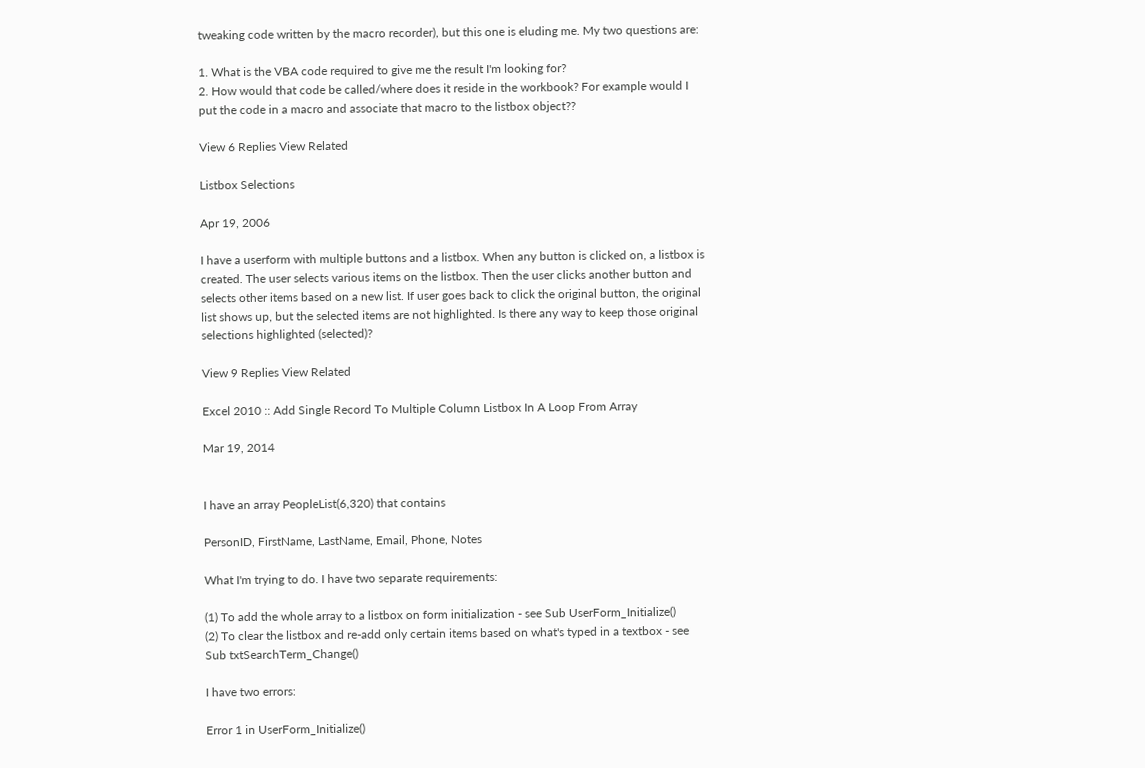tweaking code written by the macro recorder), but this one is eluding me. My two questions are:

1. What is the VBA code required to give me the result I'm looking for?
2. How would that code be called/where does it reside in the workbook? For example would I put the code in a macro and associate that macro to the listbox object??

View 6 Replies View Related

Listbox Selections

Apr 19, 2006

I have a userform with multiple buttons and a listbox. When any button is clicked on, a listbox is created. The user selects various items on the listbox. Then the user clicks another button and selects other items based on a new list. If user goes back to click the original button, the original list shows up, but the selected items are not highlighted. Is there any way to keep those original selections highlighted (selected)?

View 9 Replies View Related

Excel 2010 :: Add Single Record To Multiple Column Listbox In A Loop From Array

Mar 19, 2014


I have an array PeopleList(6,320) that contains

PersonID, FirstName, LastName, Email, Phone, Notes

What I'm trying to do. I have two separate requirements:

(1) To add the whole array to a listbox on form initialization - see Sub UserForm_Initialize()
(2) To clear the listbox and re-add only certain items based on what's typed in a textbox - see Sub txtSearchTerm_Change()

I have two errors:

Error 1 in UserForm_Initialize()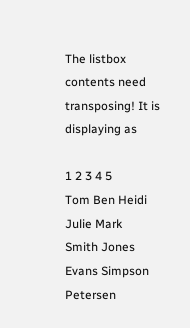The listbox contents need transposing! It is displaying as

1 2 3 4 5
Tom Ben Heidi Julie Mark
Smith Jones Evans Simpson Petersen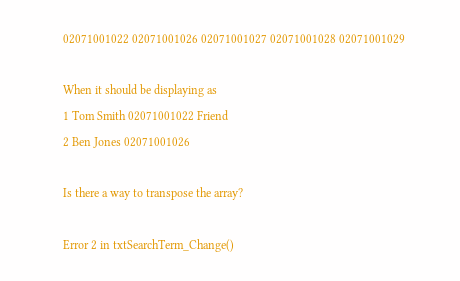02071001022 02071001026 02071001027 02071001028 02071001029

When it should be displaying as
1 Tom Smith 02071001022 Friend
2 Ben Jones 02071001026

Is there a way to transpose the array?

Error 2 in txtSearchTerm_Change()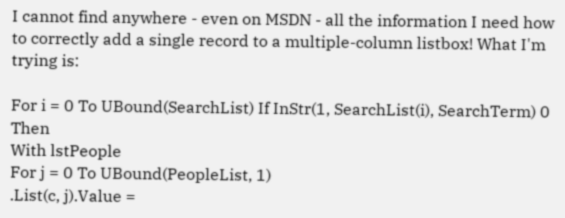I cannot find anywhere - even on MSDN - all the information I need how to correctly add a single record to a multiple-column listbox! What I'm trying is:

For i = 0 To UBound(SearchList) If InStr(1, SearchList(i), SearchTerm) 0 Then
With lstPeople
For j = 0 To UBound(PeopleList, 1)
.List(c, j).Value =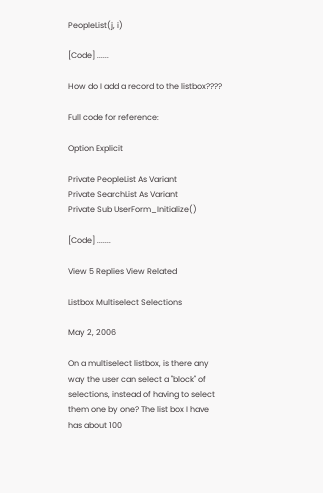PeopleList(j, i)

[Code] ......

How do I add a record to the listbox????

Full code for reference:

Option Explicit

Private PeopleList As Variant
Private SearchList As Variant
Private Sub UserForm_Initialize()

[Code] .......

View 5 Replies View Related

Listbox Multiselect Selections

May 2, 2006

On a multiselect listbox, is there any way the user can select a "block" of selections, instead of having to select them one by one? The list box I have has about 100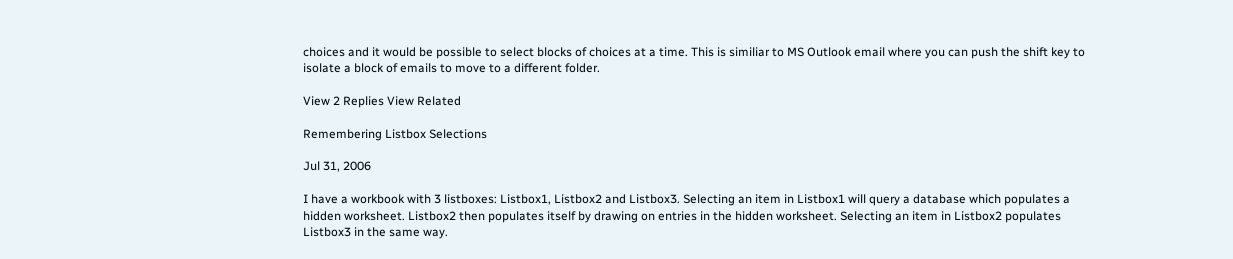choices and it would be possible to select blocks of choices at a time. This is similiar to MS Outlook email where you can push the shift key to isolate a block of emails to move to a different folder.

View 2 Replies View Related

Remembering Listbox Selections

Jul 31, 2006

I have a workbook with 3 listboxes: Listbox1, Listbox2 and Listbox3. Selecting an item in Listbox1 will query a database which populates a hidden worksheet. Listbox2 then populates itself by drawing on entries in the hidden worksheet. Selecting an item in Listbox2 populates Listbox3 in the same way.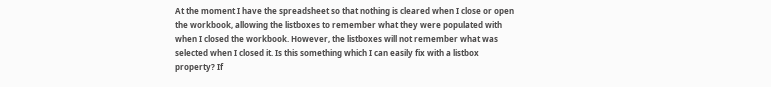At the moment I have the spreadsheet so that nothing is cleared when I close or open the workbook, allowing the listboxes to remember what they were populated with when I closed the workbook. However, the listboxes will not remember what was selected when I closed it. Is this something which I can easily fix with a listbox property? If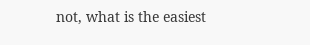not, what is the easiest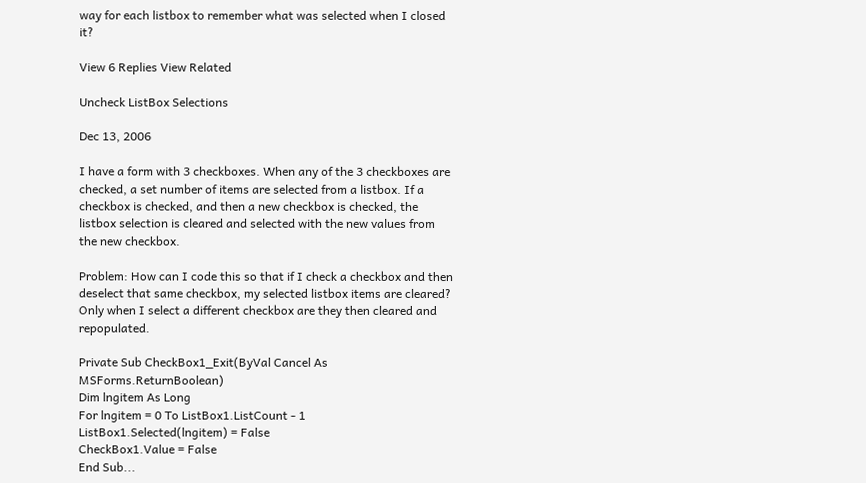way for each listbox to remember what was selected when I closed it?

View 6 Replies View Related

Uncheck ListBox Selections

Dec 13, 2006

I have a form with 3 checkboxes. When any of the 3 checkboxes are checked, a set number of items are selected from a listbox. If a checkbox is checked, and then a new checkbox is checked, the listbox selection is cleared and selected with the new values from the new checkbox.

Problem: How can I code this so that if I check a checkbox and then deselect that same checkbox, my selected listbox items are cleared? Only when I select a different checkbox are they then cleared and repopulated.

Private Sub CheckBox1_Exit(ByVal Cancel As MSForms.ReturnBoolean)
Dim lngitem As Long
For lngitem = 0 To ListBox1.ListCount - 1
ListBox1.Selected(lngitem) = False
CheckBox1.Value = False
End Sub...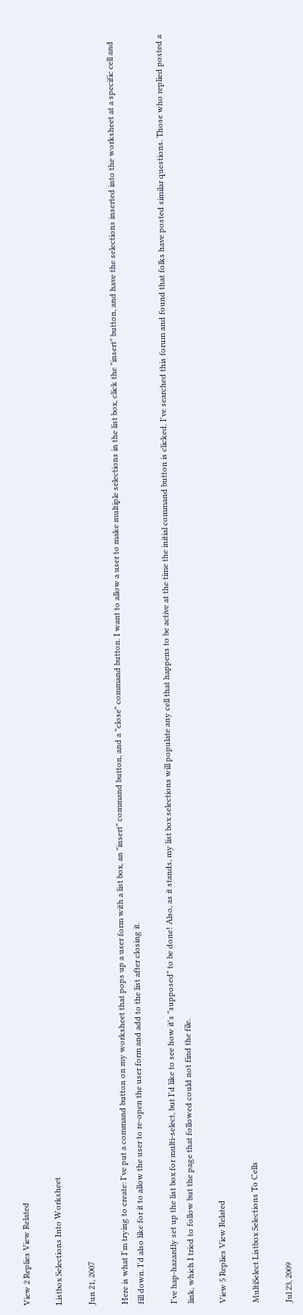View 2 Replies View Related

Listbox Selections Into Worksheet

Jun 21, 2007

Here is what I'm trying to create: I've put a command button on my worksheet that pops up a user form with a list box, an "insert" command button, and a "close" command button. I want to allow a user to make multiple selections in the list box, click the "insert" button, and have the selections inserted into the worksheet at a specific cell and fill down. I'd also like for it to allow the user to re-open the user form and add to the list after closing it.

I've hap-hazardly set up the list box for multi-select, but I'd like to see how it's "supposed" to be done! Also, as it stands, my list box selections will populate any cell that happens to be active at the time the initial command button is clicked. I've searched this forum and found that folks have posted similar questions. Those who replied posted a link, which I tried to follow but the page that followed could not find the file.

View 5 Replies View Related

MultiSelect Listbox Selections To Cells

Jul 23, 2009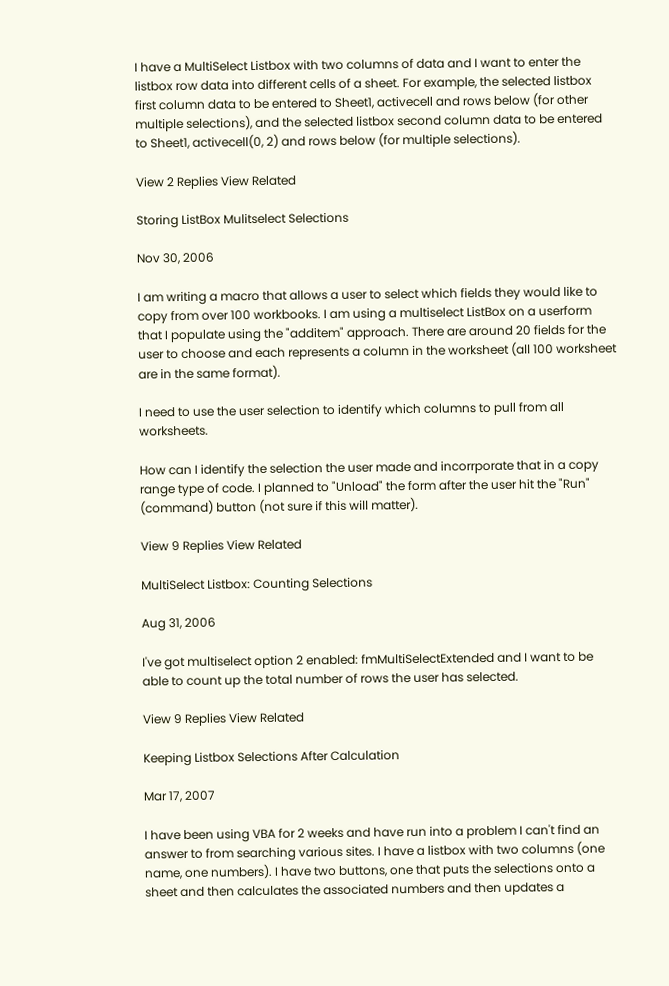I have a MultiSelect Listbox with two columns of data and I want to enter the listbox row data into different cells of a sheet. For example, the selected listbox first column data to be entered to Sheet1, activecell and rows below (for other multiple selections), and the selected listbox second column data to be entered to Sheet1, activecell(0, 2) and rows below (for multiple selections).

View 2 Replies View Related

Storing ListBox Mulitselect Selections

Nov 30, 2006

I am writing a macro that allows a user to select which fields they would like to copy from over 100 workbooks. I am using a multiselect ListBox on a userform that I populate using the "additem" approach. There are around 20 fields for the user to choose and each represents a column in the worksheet (all 100 worksheet are in the same format).

I need to use the user selection to identify which columns to pull from all worksheets.

How can I identify the selection the user made and incorrporate that in a copy range type of code. I planned to "Unload" the form after the user hit the "Run" (command) button (not sure if this will matter).

View 9 Replies View Related

MultiSelect Listbox: Counting Selections

Aug 31, 2006

I've got multiselect option 2 enabled: fmMultiSelectExtended and I want to be able to count up the total number of rows the user has selected.

View 9 Replies View Related

Keeping Listbox Selections After Calculation

Mar 17, 2007

I have been using VBA for 2 weeks and have run into a problem I can't find an answer to from searching various sites. I have a listbox with two columns (one name, one numbers). I have two buttons, one that puts the selections onto a sheet and then calculates the associated numbers and then updates a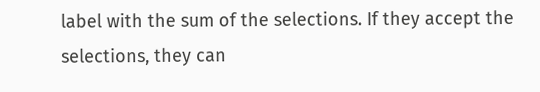label with the sum of the selections. If they accept the selections, they can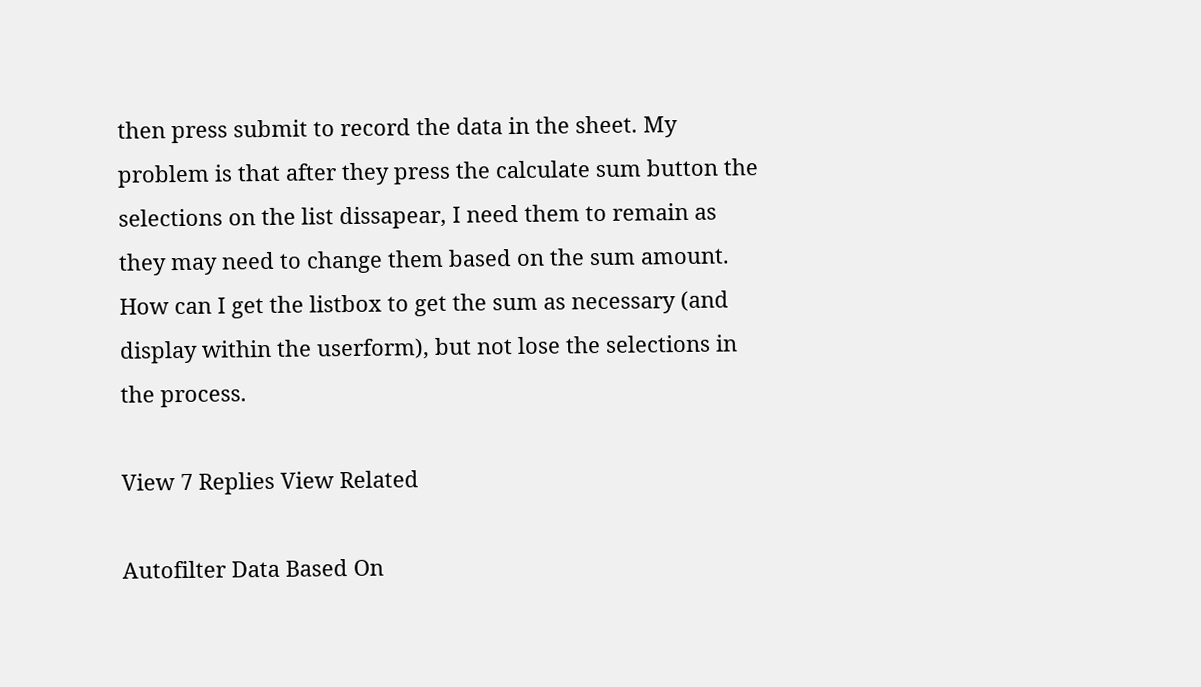then press submit to record the data in the sheet. My problem is that after they press the calculate sum button the selections on the list dissapear, I need them to remain as they may need to change them based on the sum amount. How can I get the listbox to get the sum as necessary (and display within the userform), but not lose the selections in the process.

View 7 Replies View Related

Autofilter Data Based On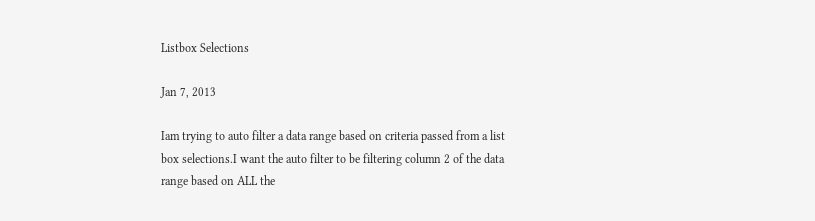Listbox Selections

Jan 7, 2013

Iam trying to auto filter a data range based on criteria passed from a list box selections.I want the auto filter to be filtering column 2 of the data range based on ALL the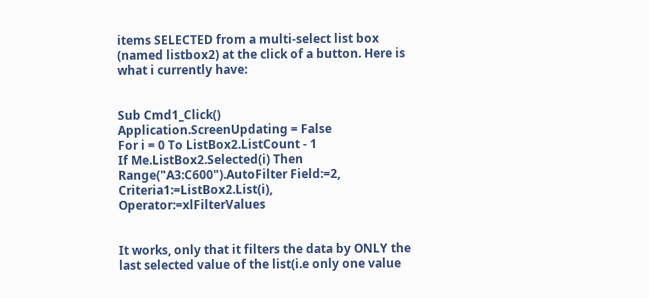items SELECTED from a multi-select list box (named listbox2) at the click of a button. Here is what i currently have:


Sub Cmd1_Click()
Application.ScreenUpdating = False
For i = 0 To ListBox2.ListCount - 1
If Me.ListBox2.Selected(i) Then
Range("A3:C600").AutoFilter Field:=2, Criteria1:=ListBox2.List(i), Operator:=xlFilterValues


It works, only that it filters the data by ONLY the last selected value of the list(i.e only one value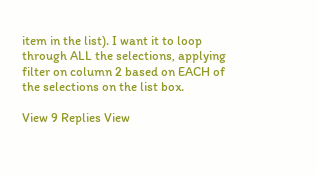item in the list). I want it to loop through ALL the selections, applying filter on column 2 based on EACH of the selections on the list box.

View 9 Replies View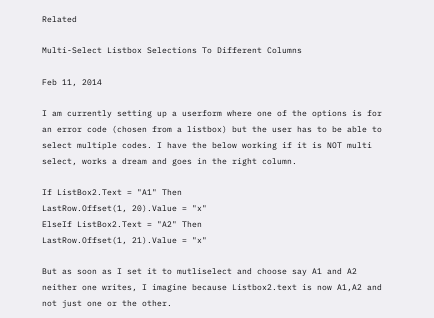Related

Multi-Select Listbox Selections To Different Columns

Feb 11, 2014

I am currently setting up a userform where one of the options is for an error code (chosen from a listbox) but the user has to be able to select multiple codes. I have the below working if it is NOT multi select, works a dream and goes in the right column.

If ListBox2.Text = "A1" Then
LastRow.Offset(1, 20).Value = "x"
ElseIf ListBox2.Text = "A2" Then
LastRow.Offset(1, 21).Value = "x"

But as soon as I set it to mutliselect and choose say A1 and A2 neither one writes, I imagine because Listbox2.text is now A1,A2 and not just one or the other.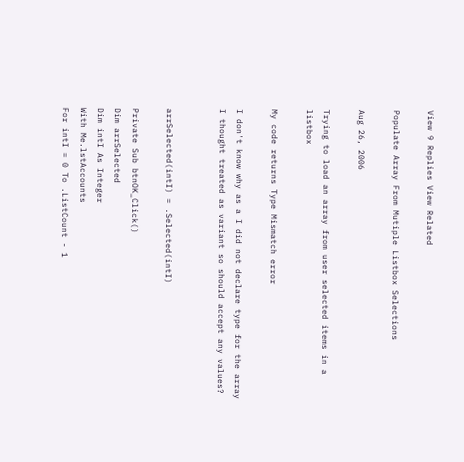View 9 Replies View Related

Populate Array From Mutiple Listbox Selections

Aug 26, 2006

Trying to load an array from user selected items in a listbox

My code returns Type Mismatch error

I don't know why as a I did not declare type for the array I thought treated as variant so should accept any values?


arrSelected(intI) = .Selected(intI)

Private Sub btnOK_Click()
Dim arrSelected
Dim intI As Integer
With Me.lstAccounts
For intI = 0 To .ListCount - 1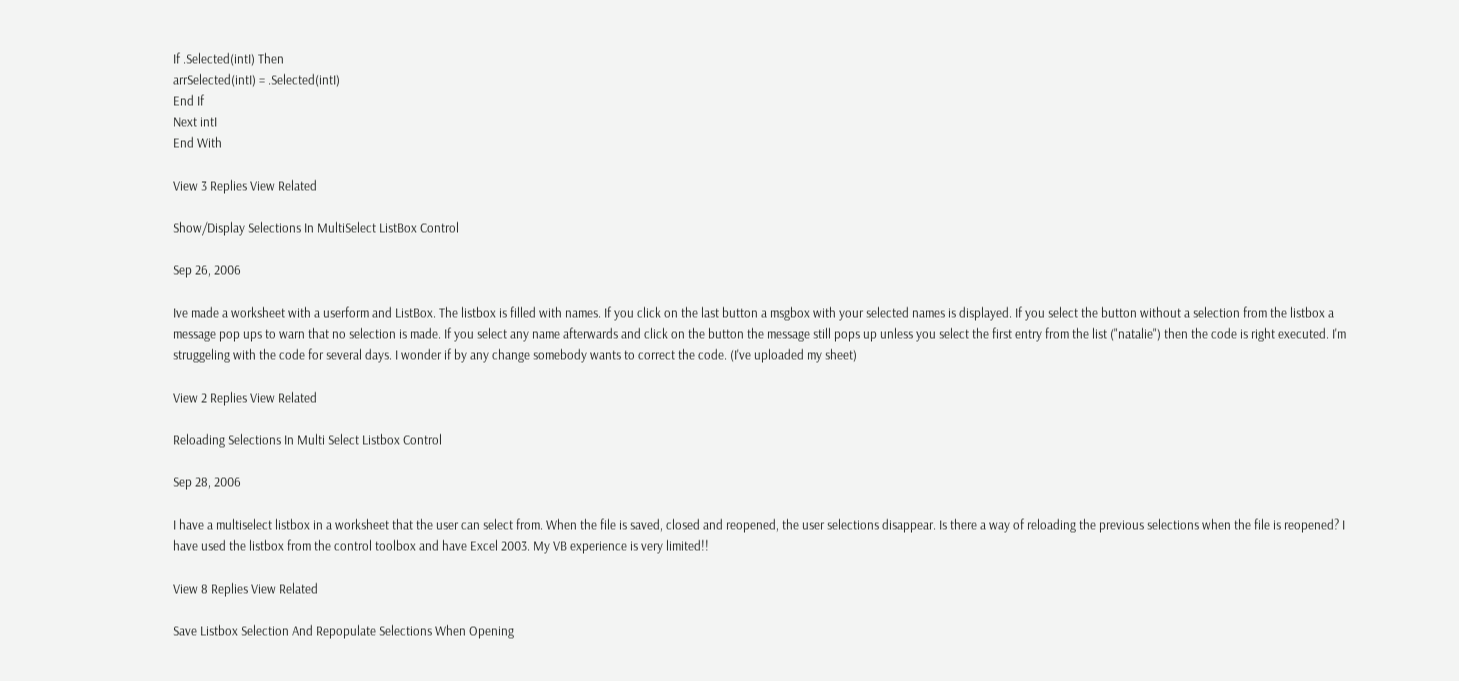If .Selected(intI) Then
arrSelected(intI) = .Selected(intI)
End If
Next intI
End With

View 3 Replies View Related

Show/Display Selections In MultiSelect ListBox Control

Sep 26, 2006

Ive made a worksheet with a userform and ListBox. The listbox is filled with names. If you click on the last button a msgbox with your selected names is displayed. If you select the button without a selection from the listbox a message pop ups to warn that no selection is made. If you select any name afterwards and click on the button the message still pops up unless you select the first entry from the list ("natalie") then the code is right executed. I'm struggeling with the code for several days. I wonder if by any change somebody wants to correct the code. (I've uploaded my sheet)

View 2 Replies View Related

Reloading Selections In Multi Select Listbox Control

Sep 28, 2006

I have a multiselect listbox in a worksheet that the user can select from. When the file is saved, closed and reopened, the user selections disappear. Is there a way of reloading the previous selections when the file is reopened? I have used the listbox from the control toolbox and have Excel 2003. My VB experience is very limited!!

View 8 Replies View Related

Save Listbox Selection And Repopulate Selections When Opening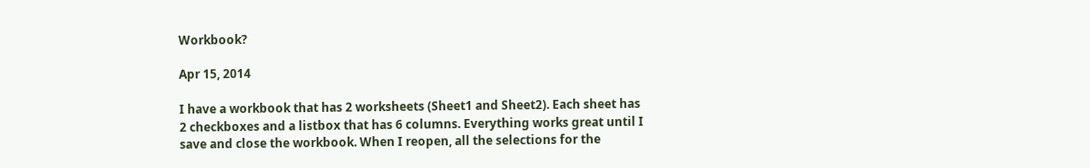Workbook?

Apr 15, 2014

I have a workbook that has 2 worksheets (Sheet1 and Sheet2). Each sheet has 2 checkboxes and a listbox that has 6 columns. Everything works great until I save and close the workbook. When I reopen, all the selections for the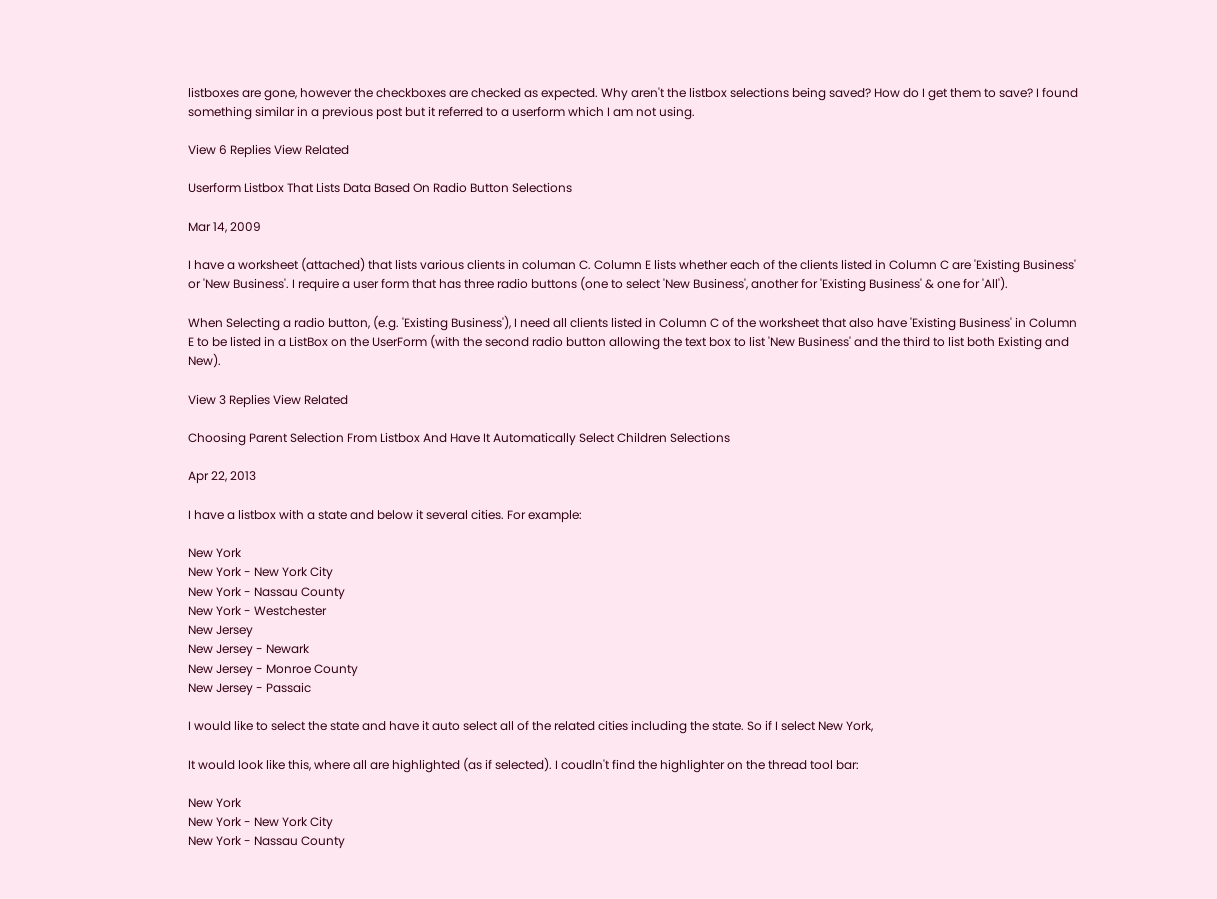listboxes are gone, however the checkboxes are checked as expected. Why aren't the listbox selections being saved? How do I get them to save? I found something similar in a previous post but it referred to a userform which I am not using.

View 6 Replies View Related

Userform Listbox That Lists Data Based On Radio Button Selections

Mar 14, 2009

I have a worksheet (attached) that lists various clients in columan C. Column E lists whether each of the clients listed in Column C are 'Existing Business' or 'New Business'. I require a user form that has three radio buttons (one to select 'New Business', another for 'Existing Business' & one for 'All').

When Selecting a radio button, (e.g. 'Existing Business'), I need all clients listed in Column C of the worksheet that also have 'Existing Business' in Column E to be listed in a ListBox on the UserForm (with the second radio button allowing the text box to list 'New Business' and the third to list both Existing and New).

View 3 Replies View Related

Choosing Parent Selection From Listbox And Have It Automatically Select Children Selections

Apr 22, 2013

I have a listbox with a state and below it several cities. For example:

New York
New York - New York City
New York - Nassau County
New York - Westchester
New Jersey
New Jersey - Newark
New Jersey - Monroe County
New Jersey - Passaic

I would like to select the state and have it auto select all of the related cities including the state. So if I select New York,

It would look like this, where all are highlighted (as if selected). I coudln't find the highlighter on the thread tool bar:

New York
New York - New York City
New York - Nassau County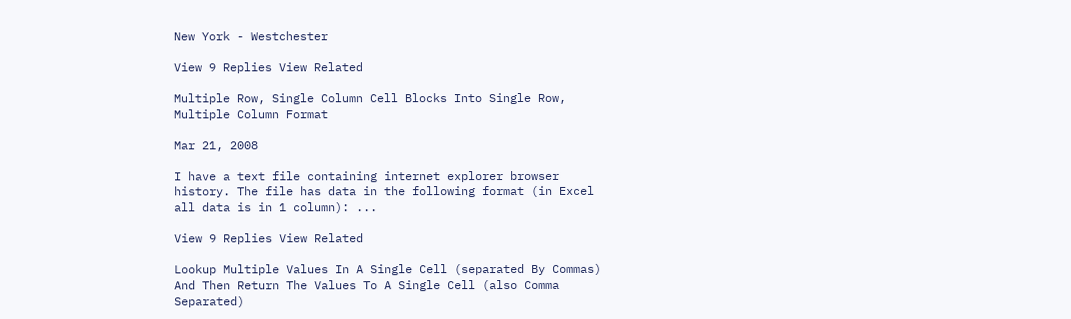New York - Westchester

View 9 Replies View Related

Multiple Row, Single Column Cell Blocks Into Single Row, Multiple Column Format

Mar 21, 2008

I have a text file containing internet explorer browser history. The file has data in the following format (in Excel all data is in 1 column): ...

View 9 Replies View Related

Lookup Multiple Values In A Single Cell (separated By Commas) And Then Return The Values To A Single Cell (also Comma Separated)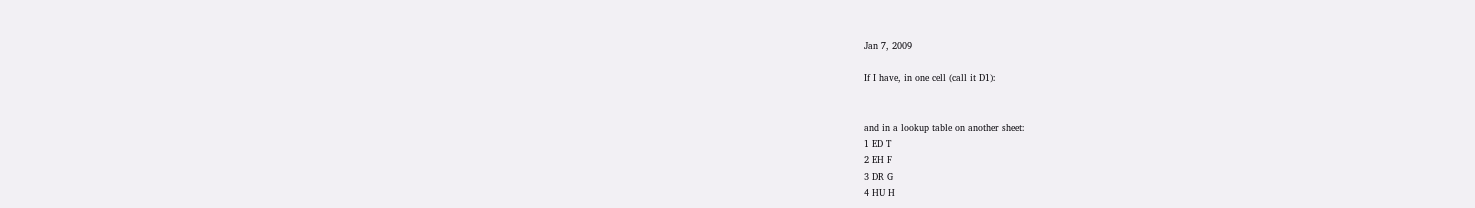Jan 7, 2009

If I have, in one cell (call it D1):


and in a lookup table on another sheet:
1 ED T
2 EH F
3 DR G
4 HU H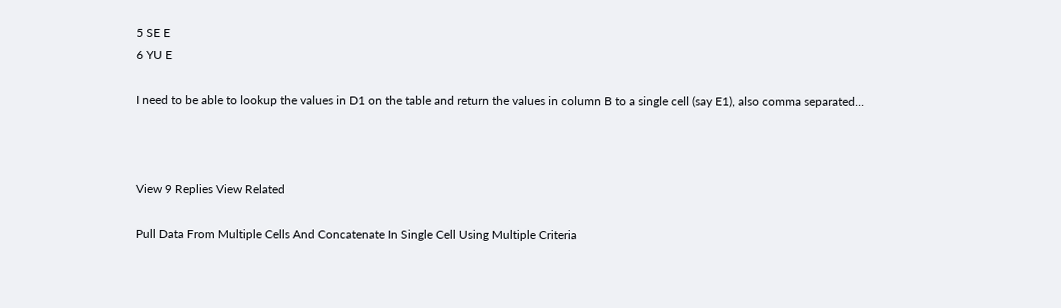5 SE E
6 YU E

I need to be able to lookup the values in D1 on the table and return the values in column B to a single cell (say E1), also comma separated...



View 9 Replies View Related

Pull Data From Multiple Cells And Concatenate In Single Cell Using Multiple Criteria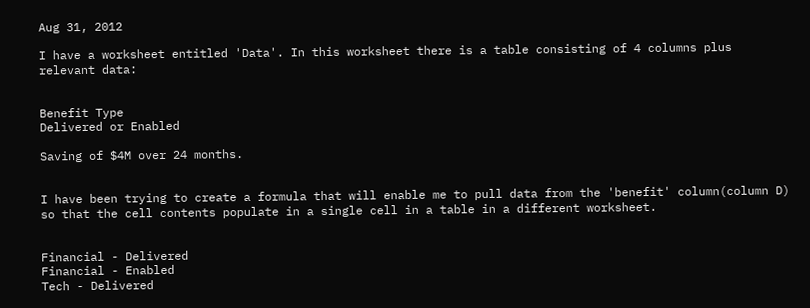Aug 31, 2012

I have a worksheet entitled 'Data'. In this worksheet there is a table consisting of 4 columns plus relevant data:


Benefit Type
Delivered or Enabled

Saving of $4M over 24 months.


I have been trying to create a formula that will enable me to pull data from the 'benefit' column(column D) so that the cell contents populate in a single cell in a table in a different worksheet.


Financial - Delivered
Financial - Enabled
Tech - Delivered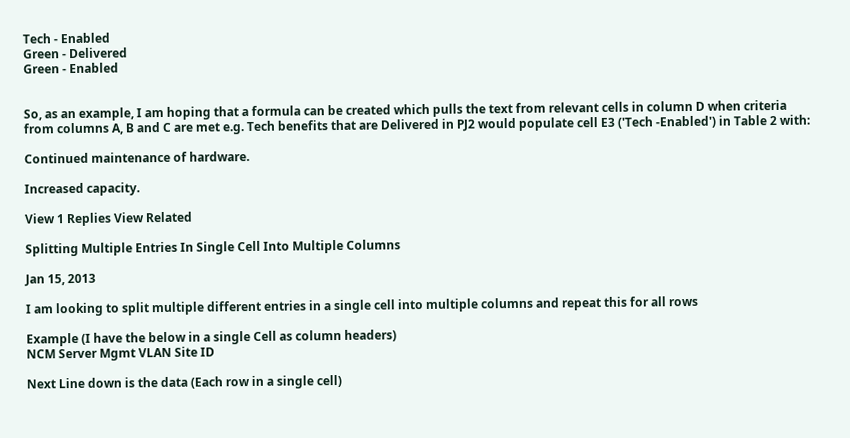Tech - Enabled
Green - Delivered
Green - Enabled


So, as an example, I am hoping that a formula can be created which pulls the text from relevant cells in column D when criteria from columns A, B and C are met e.g. Tech benefits that are Delivered in PJ2 would populate cell E3 ('Tech -Enabled') in Table 2 with:

Continued maintenance of hardware.

Increased capacity.

View 1 Replies View Related

Splitting Multiple Entries In Single Cell Into Multiple Columns

Jan 15, 2013

I am looking to split multiple different entries in a single cell into multiple columns and repeat this for all rows

Example (I have the below in a single Cell as column headers)
NCM Server Mgmt VLAN Site ID

Next Line down is the data (Each row in a single cell)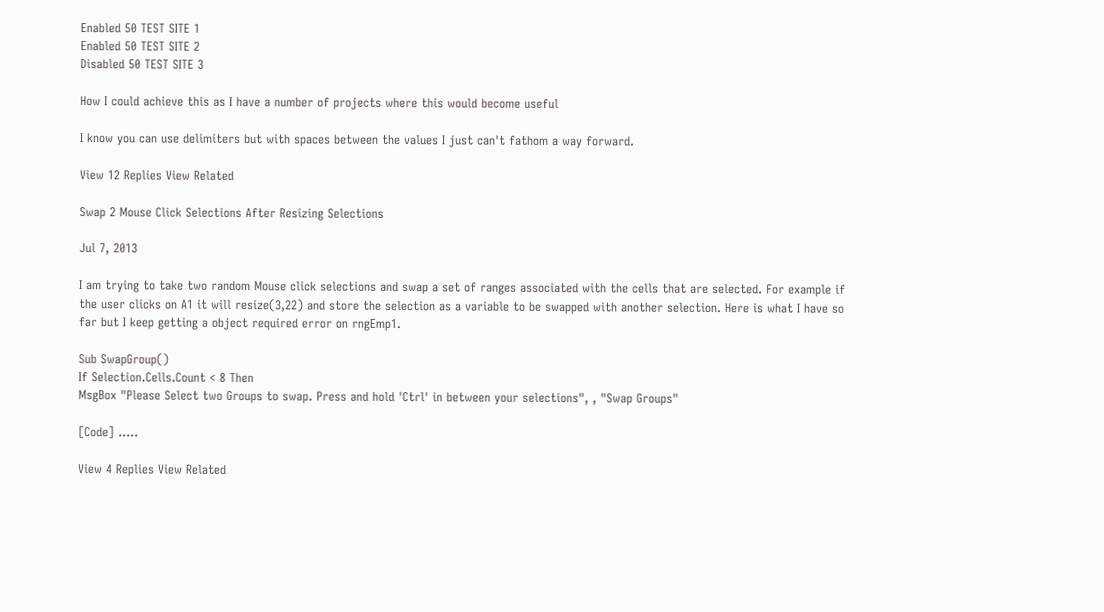Enabled 50 TEST SITE 1
Enabled 50 TEST SITE 2
Disabled 50 TEST SITE 3

How I could achieve this as I have a number of projects where this would become useful

I know you can use delimiters but with spaces between the values I just can't fathom a way forward.

View 12 Replies View Related

Swap 2 Mouse Click Selections After Resizing Selections

Jul 7, 2013

I am trying to take two random Mouse click selections and swap a set of ranges associated with the cells that are selected. For example if the user clicks on A1 it will resize(3,22) and store the selection as a variable to be swapped with another selection. Here is what I have so far but I keep getting a object required error on rngEmp1.

Sub SwapGroup()
If Selection.Cells.Count < 8 Then
MsgBox "Please Select two Groups to swap. Press and hold 'Ctrl' in between your selections", , "Swap Groups"

[Code] .....

View 4 Replies View Related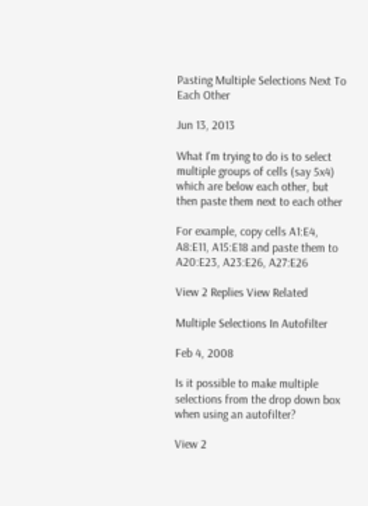Pasting Multiple Selections Next To Each Other

Jun 13, 2013

What I'm trying to do is to select multiple groups of cells (say 5x4) which are below each other, but then paste them next to each other

For example, copy cells A1:E4, A8:E11, A15:E18 and paste them to A20:E23, A23:E26, A27:E26

View 2 Replies View Related

Multiple Selections In Autofilter

Feb 4, 2008

Is it possible to make multiple selections from the drop down box when using an autofilter?

View 2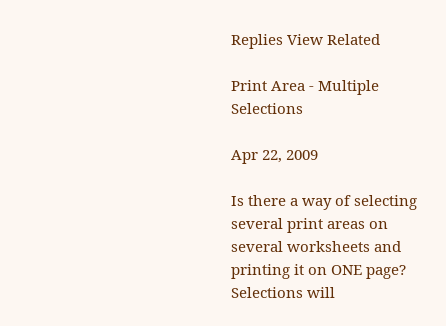Replies View Related

Print Area - Multiple Selections

Apr 22, 2009

Is there a way of selecting several print areas on several worksheets and printing it on ONE page? Selections will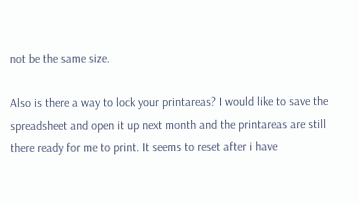not be the same size.

Also is there a way to lock your printareas? I would like to save the spreadsheet and open it up next month and the printareas are still there ready for me to print. It seems to reset after i have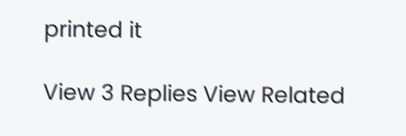printed it

View 3 Replies View Related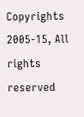Copyrights 2005-15, All rights reserved